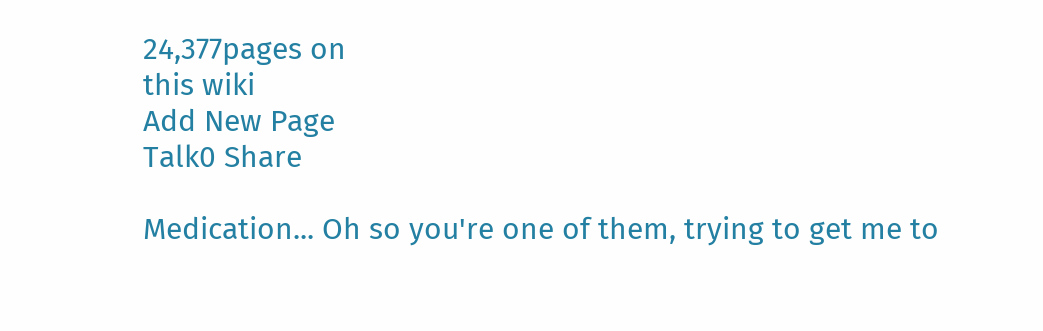24,377pages on
this wiki
Add New Page
Talk0 Share

Medication... Oh so you're one of them, trying to get me to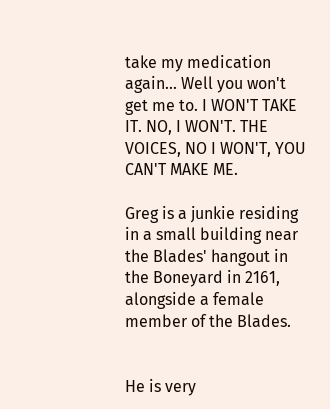take my medication again... Well you won't get me to. I WON'T TAKE IT. NO, I WON'T. THE VOICES, NO I WON'T, YOU CAN'T MAKE ME.

Greg is a junkie residing in a small building near the Blades' hangout in the Boneyard in 2161, alongside a female member of the Blades.


He is very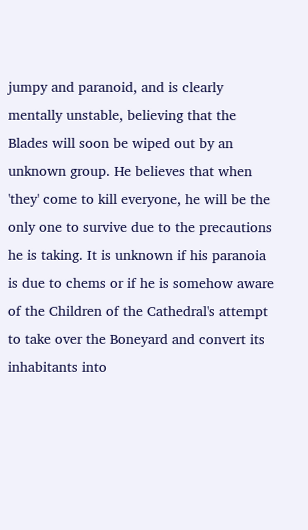jumpy and paranoid, and is clearly mentally unstable, believing that the Blades will soon be wiped out by an unknown group. He believes that when 'they' come to kill everyone, he will be the only one to survive due to the precautions he is taking. It is unknown if his paranoia is due to chems or if he is somehow aware of the Children of the Cathedral's attempt to take over the Boneyard and convert its inhabitants into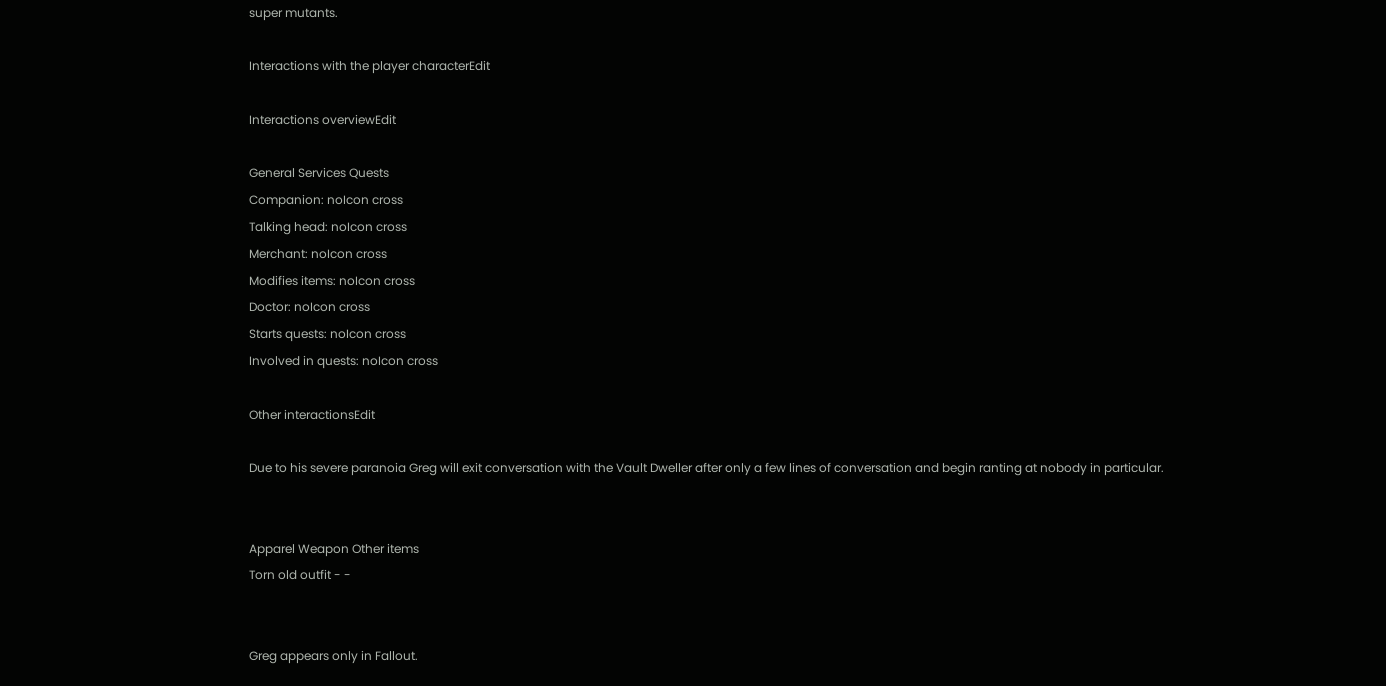super mutants.

Interactions with the player characterEdit

Interactions overviewEdit

General Services Quests
Companion: noIcon cross
Talking head: noIcon cross
Merchant: noIcon cross
Modifies items: noIcon cross
Doctor: noIcon cross
Starts quests: noIcon cross
Involved in quests: noIcon cross

Other interactionsEdit

Due to his severe paranoia Greg will exit conversation with the Vault Dweller after only a few lines of conversation and begin ranting at nobody in particular.


Apparel Weapon Other items
Torn old outfit - -


Greg appears only in Fallout.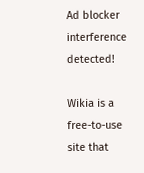Ad blocker interference detected!

Wikia is a free-to-use site that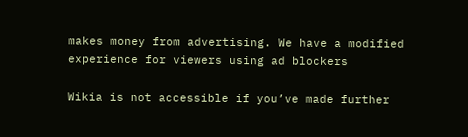makes money from advertising. We have a modified experience for viewers using ad blockers

Wikia is not accessible if you’ve made further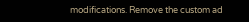modifications. Remove the custom ad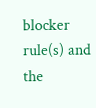blocker rule(s) and the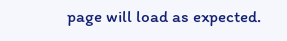page will load as expected.